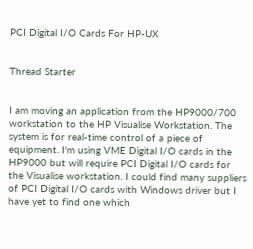PCI Digital I/O Cards For HP-UX


Thread Starter


I am moving an application from the HP9000/700 workstation to the HP Visualise Workstation. The system is for real-time control of a piece of equipment. I'm using VME Digital I/O cards in the HP9000 but will require PCI Digital I/O cards for the Visualise workstation. I could find many suppliers of PCI Digital I/O cards with Windows driver but I have yet to find one which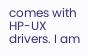comes with HP-UX drivers. I am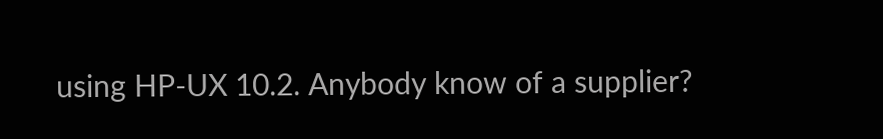using HP-UX 10.2. Anybody know of a supplier?